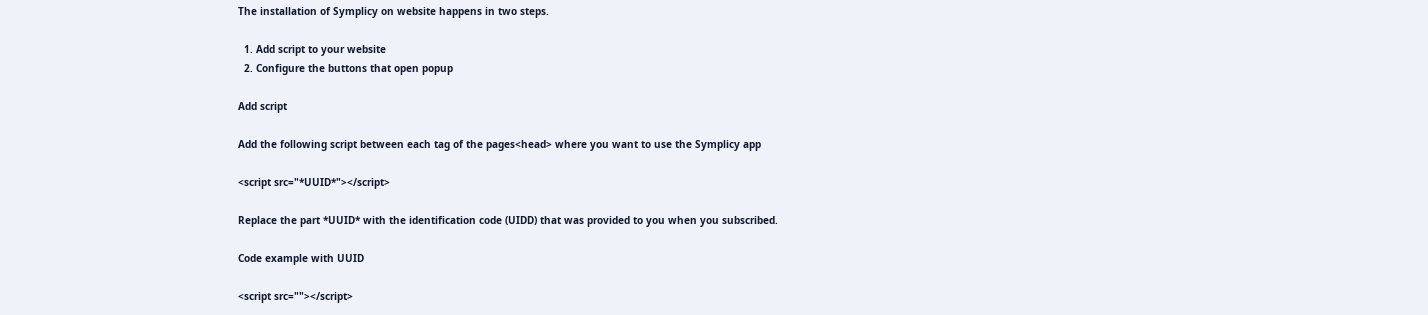The installation of Symplicy on website happens in two steps.

  1. Add script to your website
  2. Configure the buttons that open popup

Add script

Add the following script between each tag of the pages<head> where you want to use the Symplicy app

<script src="*UUID*"></script>

Replace the part *UUID* with the identification code (UIDD) that was provided to you when you subscribed.

Code example with UUID

<script src=""></script>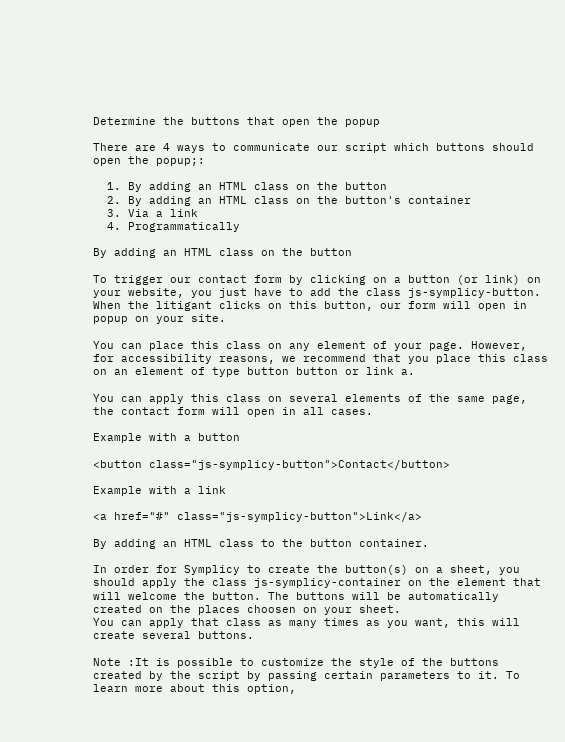Determine the buttons that open the popup

There are 4 ways to communicate our script which buttons should open the popup;:

  1. By adding an HTML class on the button
  2. By adding an HTML class on the button's container
  3. Via a link
  4. Programmatically

By adding an HTML class on the button

To trigger our contact form by clicking on a button (or link) on your website, you just have to add the class js-symplicy-button. When the litigant clicks on this button, our form will open in popup on your site.

You can place this class on any element of your page. However, for accessibility reasons, we recommend that you place this class on an element of type button button or link a.

You can apply this class on several elements of the same page, the contact form will open in all cases.

Example with a button

<button class="js-symplicy-button">Contact</button>

Example with a link

<a href="#" class="js-symplicy-button">Link</a>

By adding an HTML class to the button container.

In order for Symplicy to create the button(s) on a sheet, you should apply the class js-symplicy-container on the element that will welcome the button. The buttons will be automatically created on the places choosen on your sheet.
You can apply that class as many times as you want, this will create several buttons.

Note :It is possible to customize the style of the buttons created by the script by passing certain parameters to it. To learn more about this option,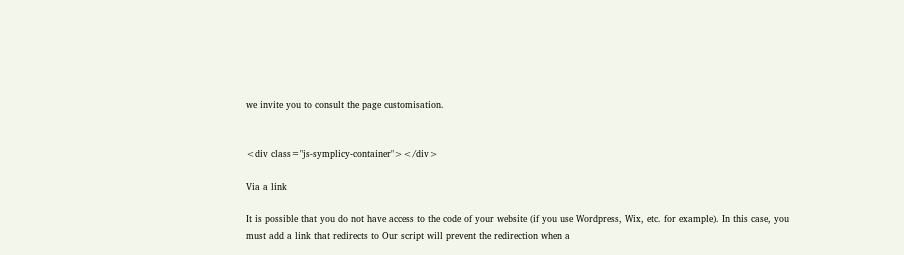we invite you to consult the page customisation.


<div class="js-symplicy-container"></div>

Via a link

It is possible that you do not have access to the code of your website (if you use Wordpress, Wix, etc. for example). In this case, you must add a link that redirects to Our script will prevent the redirection when a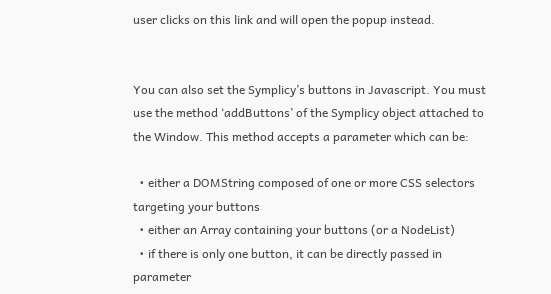user clicks on this link and will open the popup instead.


You can also set the Symplicy’s buttons in Javascript. You must use the method ‘addButtons’ of the Symplicy object attached to the Window. This method accepts a parameter which can be:

  • either a DOMString composed of one or more CSS selectors targeting your buttons
  • either an Array containing your buttons (or a NodeList)
  • if there is only one button, it can be directly passed in parameter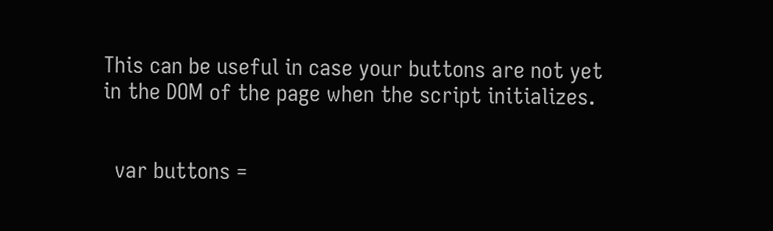This can be useful in case your buttons are not yet in the DOM of the page when the script initializes.


  var buttons =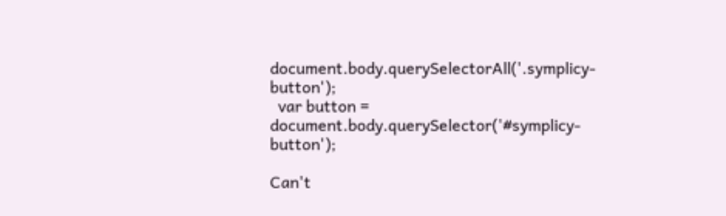document.body.querySelectorAll('.symplicy-button');
  var button = document.body.querySelector('#symplicy-button');

Can't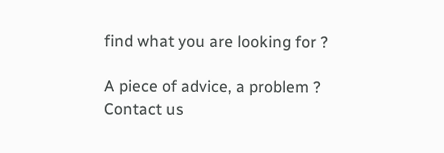find what you are looking for ?

A piece of advice, a problem ? Contact us